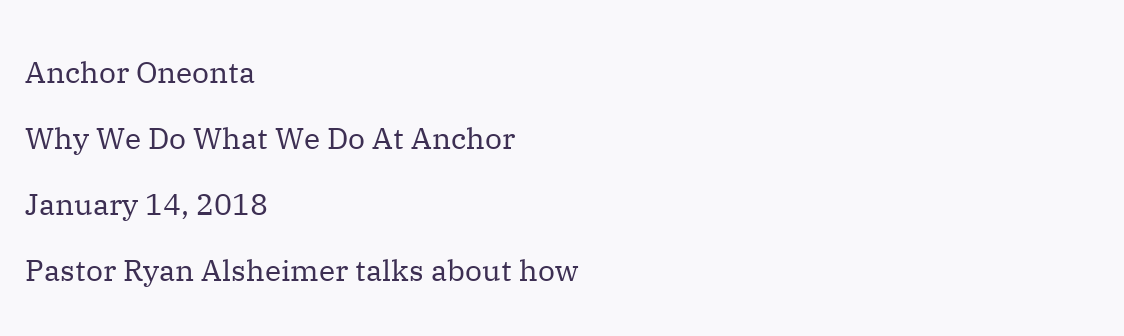Anchor Oneonta

Why We Do What We Do At Anchor

January 14, 2018

Pastor Ryan Alsheimer talks about how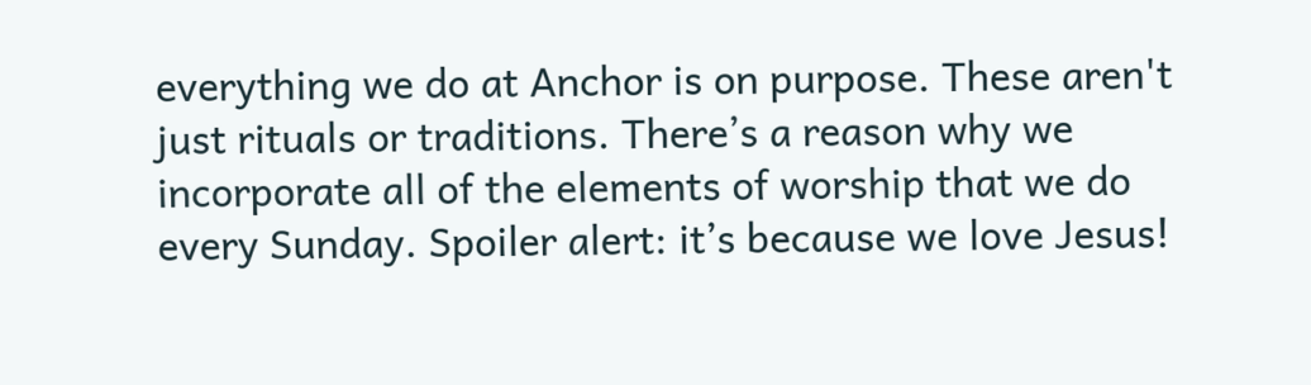everything we do at Anchor is on purpose. These aren't just rituals or traditions. There’s a reason why we incorporate all of the elements of worship that we do every Sunday. Spoiler alert: it’s because we love Jesus!